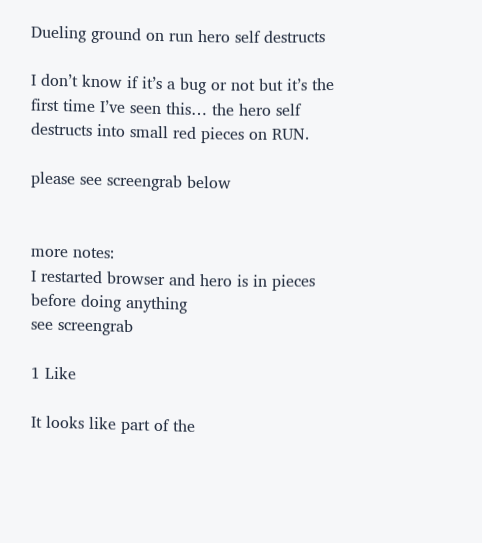Dueling ground on run hero self destructs

I don’t know if it’s a bug or not but it’s the first time I’ve seen this… the hero self destructs into small red pieces on RUN.

please see screengrab below


more notes:
I restarted browser and hero is in pieces before doing anything
see screengrab

1 Like

It looks like part of the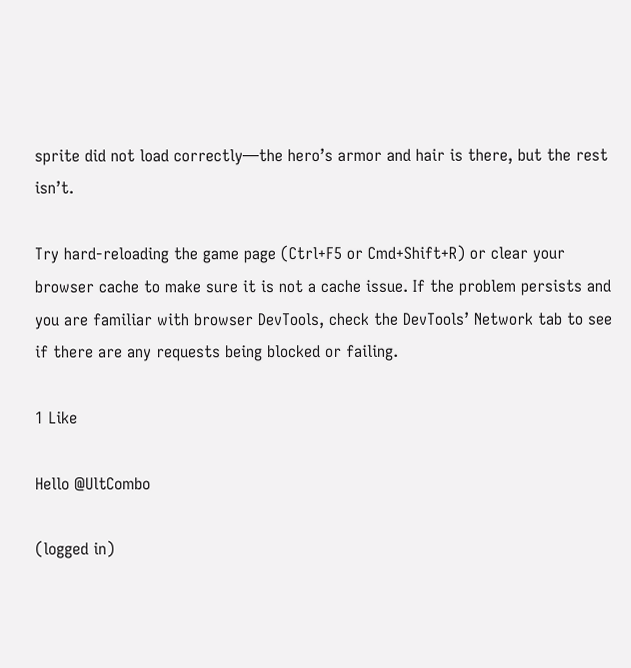sprite did not load correctly—the hero’s armor and hair is there, but the rest isn’t.

Try hard-reloading the game page (Ctrl+F5 or Cmd+Shift+R) or clear your browser cache to make sure it is not a cache issue. If the problem persists and you are familiar with browser DevTools, check the DevTools’ Network tab to see if there are any requests being blocked or failing.

1 Like

Hello @UltCombo

(logged in)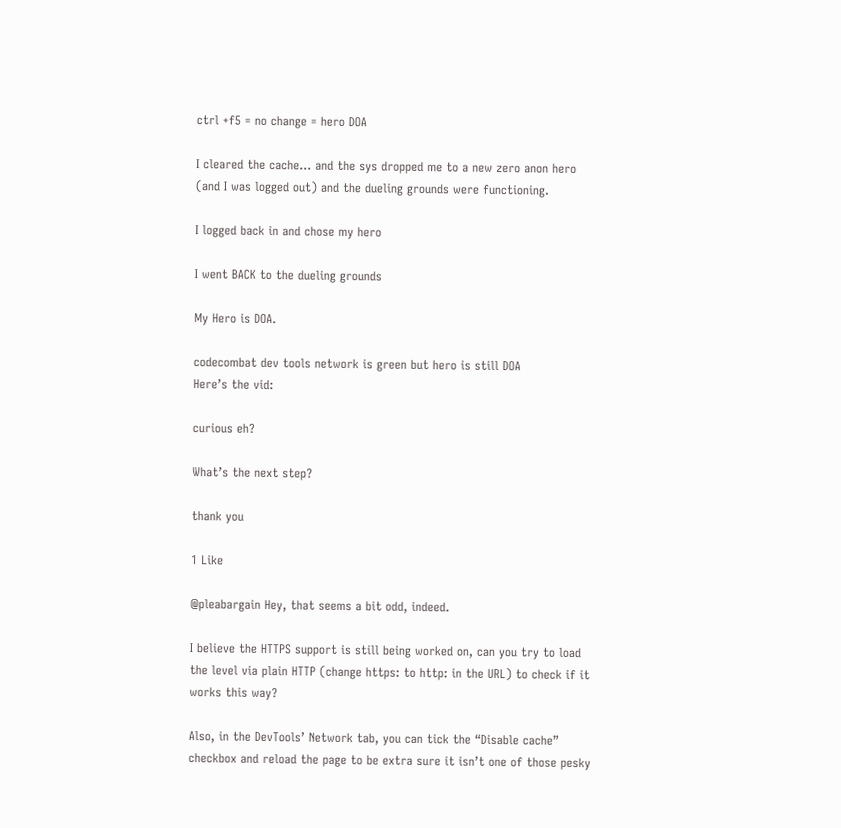ctrl +f5 = no change = hero DOA

I cleared the cache… and the sys dropped me to a new zero anon hero (and I was logged out) and the dueling grounds were functioning.

I logged back in and chose my hero

I went BACK to the dueling grounds

My Hero is DOA.

codecombat dev tools network is green but hero is still DOA
Here’s the vid:

curious eh?

What’s the next step?

thank you

1 Like

@pleabargain Hey, that seems a bit odd, indeed.

I believe the HTTPS support is still being worked on, can you try to load the level via plain HTTP (change https: to http: in the URL) to check if it works this way?

Also, in the DevTools’ Network tab, you can tick the “Disable cache” checkbox and reload the page to be extra sure it isn’t one of those pesky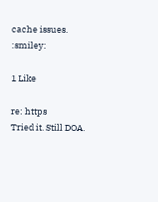cache issues. :smiley:

1 Like

re: https
Tried it. Still DOA.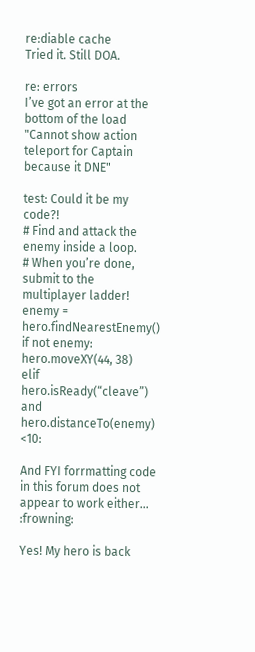re:diable cache
Tried it. Still DOA.

re: errors
I’ve got an error at the bottom of the load
"Cannot show action teleport for Captain because it DNE"

test: Could it be my code?!
# Find and attack the enemy inside a loop.
# When you’re done, submit to the multiplayer ladder!
enemy = hero.findNearestEnemy()
if not enemy:
hero.moveXY(44, 38)
elif hero.isReady(“cleave”) and hero.distanceTo(enemy) <10:

And FYI forrmatting code in this forum does not appear to work either… :frowning:

Yes! My hero is back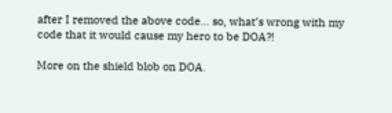after I removed the above code… so, what’s wrong with my code that it would cause my hero to be DOA?!

More on the shield blob on DOA.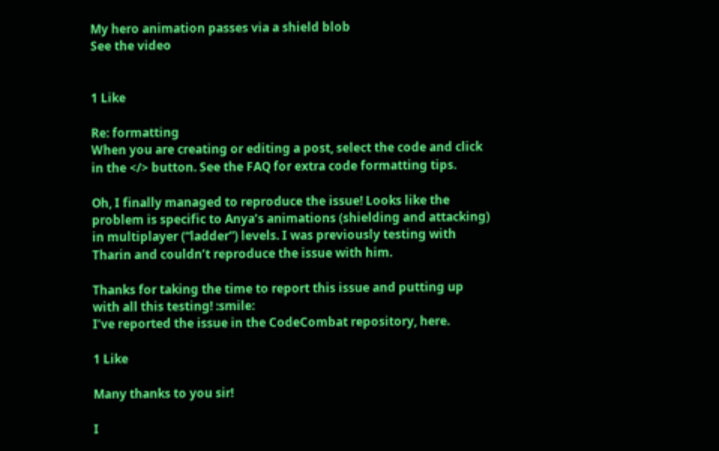My hero animation passes via a shield blob
See the video


1 Like

Re: formatting
When you are creating or editing a post, select the code and click in the </> button. See the FAQ for extra code formatting tips.

Oh, I finally managed to reproduce the issue! Looks like the problem is specific to Anya’s animations (shielding and attacking) in multiplayer (“ladder”) levels. I was previously testing with Tharin and couldn’t reproduce the issue with him.

Thanks for taking the time to report this issue and putting up with all this testing! :smile:
I’ve reported the issue in the CodeCombat repository, here.

1 Like

Many thanks to you sir!

I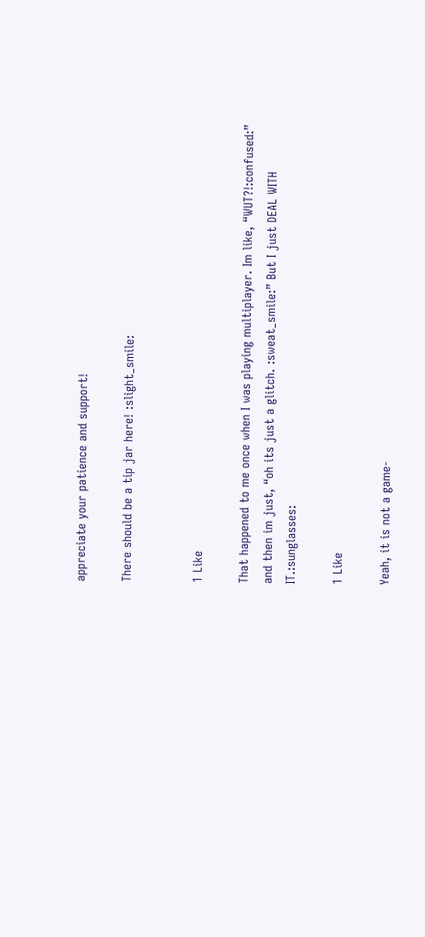appreciate your patience and support!

There should be a tip jar here! :slight_smile:


1 Like

That happened to me once when I was playing multiplayer. Im like, “WUT?!:confused:” and then im just, “oh its just a glitch. :sweat_smile:” But I just DEAL WITH IT.:sunglasses:

1 Like

Yeah, it is not a game-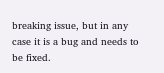breaking issue, but in any case it is a bug and needs to be fixed.